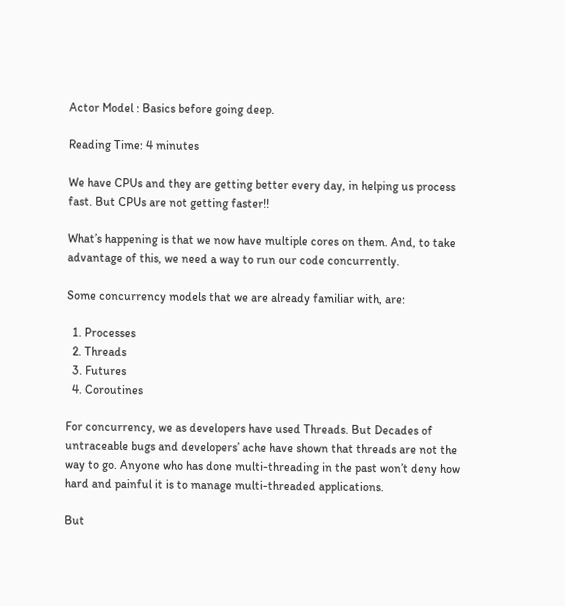Actor Model : Basics before going deep.

Reading Time: 4 minutes

We have CPUs and they are getting better every day, in helping us process fast. But CPUs are not getting faster!!

What’s happening is that we now have multiple cores on them. And, to take advantage of this, we need a way to run our code concurrently.

Some concurrency models that we are already familiar with, are:

  1. Processes
  2. Threads
  3. Futures
  4. Coroutines

For concurrency, we as developers have used Threads. But Decades of untraceable bugs and developers’ ache have shown that threads are not the way to go. Anyone who has done multi-threading in the past won’t deny how hard and painful it is to manage multi-threaded applications.

But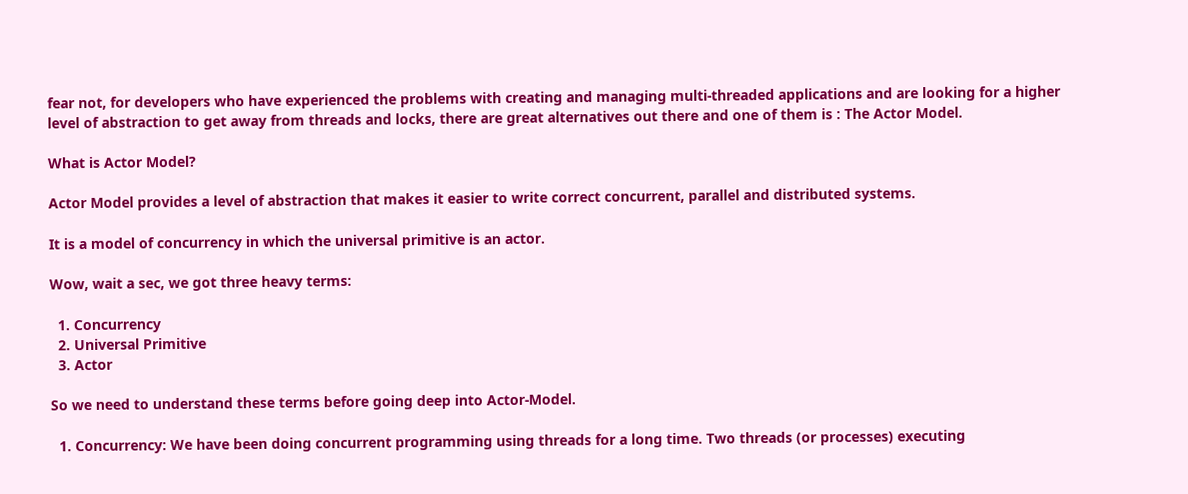fear not, for developers who have experienced the problems with creating and managing multi-threaded applications and are looking for a higher level of abstraction to get away from threads and locks, there are great alternatives out there and one of them is : The Actor Model.

What is Actor Model?

Actor Model provides a level of abstraction that makes it easier to write correct concurrent, parallel and distributed systems.

It is a model of concurrency in which the universal primitive is an actor.

Wow, wait a sec, we got three heavy terms:

  1. Concurrency
  2. Universal Primitive
  3. Actor

So we need to understand these terms before going deep into Actor-Model.

  1. Concurrency: We have been doing concurrent programming using threads for a long time. Two threads (or processes) executing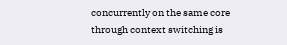concurrently on the same core through context switching is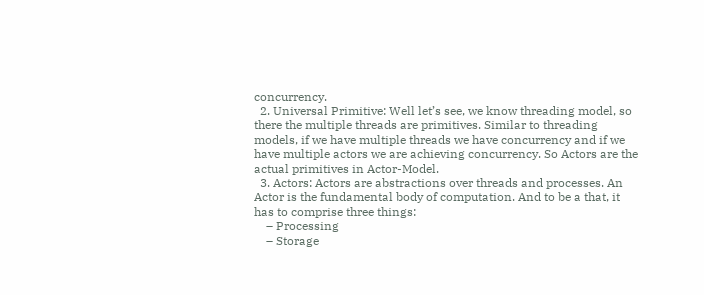concurrency.
  2. Universal Primitive: Well let’s see, we know threading model, so there the multiple threads are primitives. Similar to threading models, if we have multiple threads we have concurrency and if we have multiple actors we are achieving concurrency. So Actors are the actual primitives in Actor-Model.
  3. Actors: Actors are abstractions over threads and processes. An Actor is the fundamental body of computation. And to be a that, it has to comprise three things:
    – Processing
    – Storage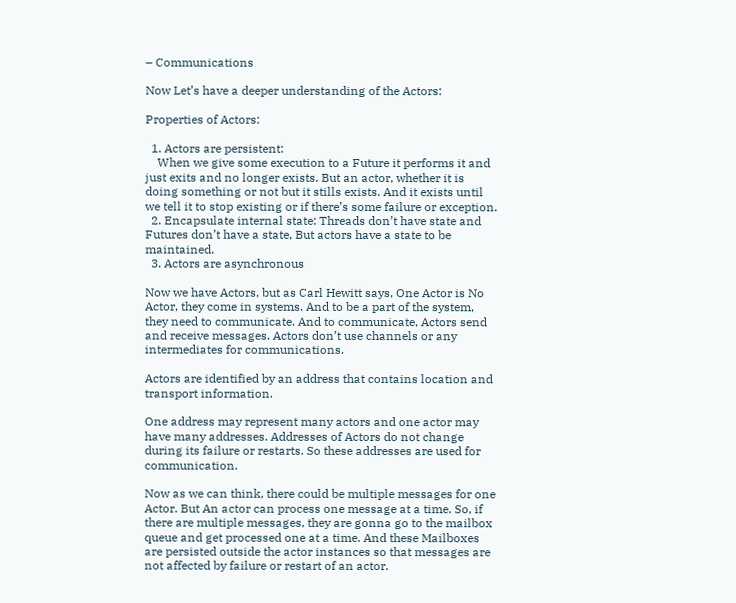– Communications

Now Let’s have a deeper understanding of the Actors:

Properties of Actors:

  1. Actors are persistent:
    When we give some execution to a Future it performs it and just exits and no longer exists. But an actor, whether it is doing something or not but it stills exists. And it exists until we tell it to stop existing or if there’s some failure or exception.
  2. Encapsulate internal state: Threads don’t have state and Futures don’t have a state, But actors have a state to be maintained.
  3. Actors are asynchronous

Now we have Actors, but as Carl Hewitt says, One Actor is No Actor, they come in systems. And to be a part of the system, they need to communicate. And to communicate, Actors send and receive messages. Actors don’t use channels or any intermediates for communications.

Actors are identified by an address that contains location and transport information.

One address may represent many actors and one actor may have many addresses. Addresses of Actors do not change during its failure or restarts. So these addresses are used for communication.

Now as we can think, there could be multiple messages for one Actor. But An actor can process one message at a time. So, if there are multiple messages, they are gonna go to the mailbox queue and get processed one at a time. And these Mailboxes are persisted outside the actor instances so that messages are not affected by failure or restart of an actor.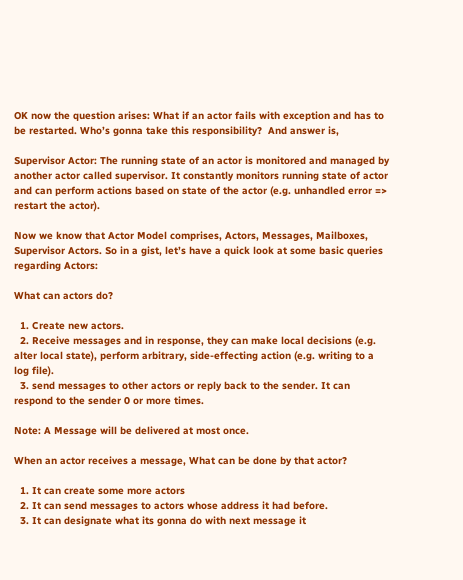OK now the question arises: What if an actor fails with exception and has to be restarted. Who’s gonna take this responsibility?  And answer is,

Supervisor Actor: The running state of an actor is monitored and managed by another actor called supervisor. It constantly monitors running state of actor and can perform actions based on state of the actor (e.g. unhandled error => restart the actor).

Now we know that Actor Model comprises, Actors, Messages, Mailboxes, Supervisor Actors. So in a gist, let’s have a quick look at some basic queries regarding Actors:

What can actors do?

  1. Create new actors.
  2. Receive messages and in response, they can make local decisions (e.g. alter local state), perform arbitrary, side-effecting action (e.g. writing to a log file).
  3. send messages to other actors or reply back to the sender. It can respond to the sender 0 or more times.

Note: A Message will be delivered at most once.

When an actor receives a message, What can be done by that actor?

  1. It can create some more actors
  2. It can send messages to actors whose address it had before.
  3. It can designate what its gonna do with next message it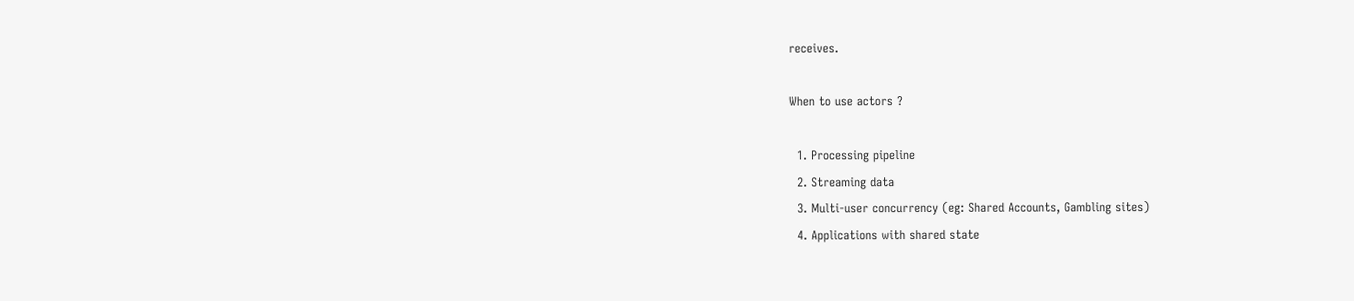receives.

When to use actors ?

  1. Processing pipeline
  2. Streaming data
  3. Multi-user concurrency (eg: Shared Accounts, Gambling sites)
  4. Applications with shared state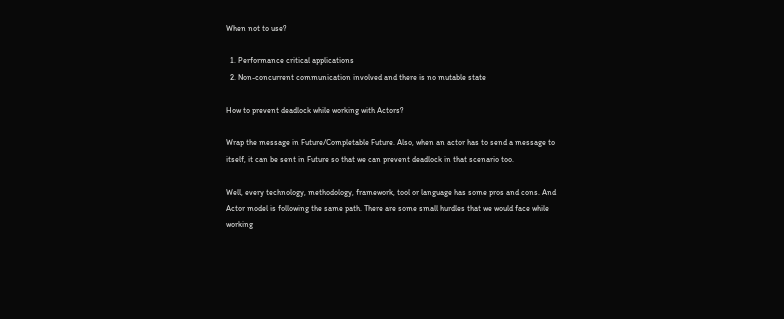When not to use?

  1. Performance critical applications
  2. Non-concurrent communication involved and there is no mutable state

How to prevent deadlock while working with Actors?

Wrap the message in Future/Completable Future. Also, when an actor has to send a message to itself, it can be sent in Future so that we can prevent deadlock in that scenario too.

Well, every technology, methodology, framework, tool or language has some pros and cons. And Actor model is following the same path. There are some small hurdles that we would face while working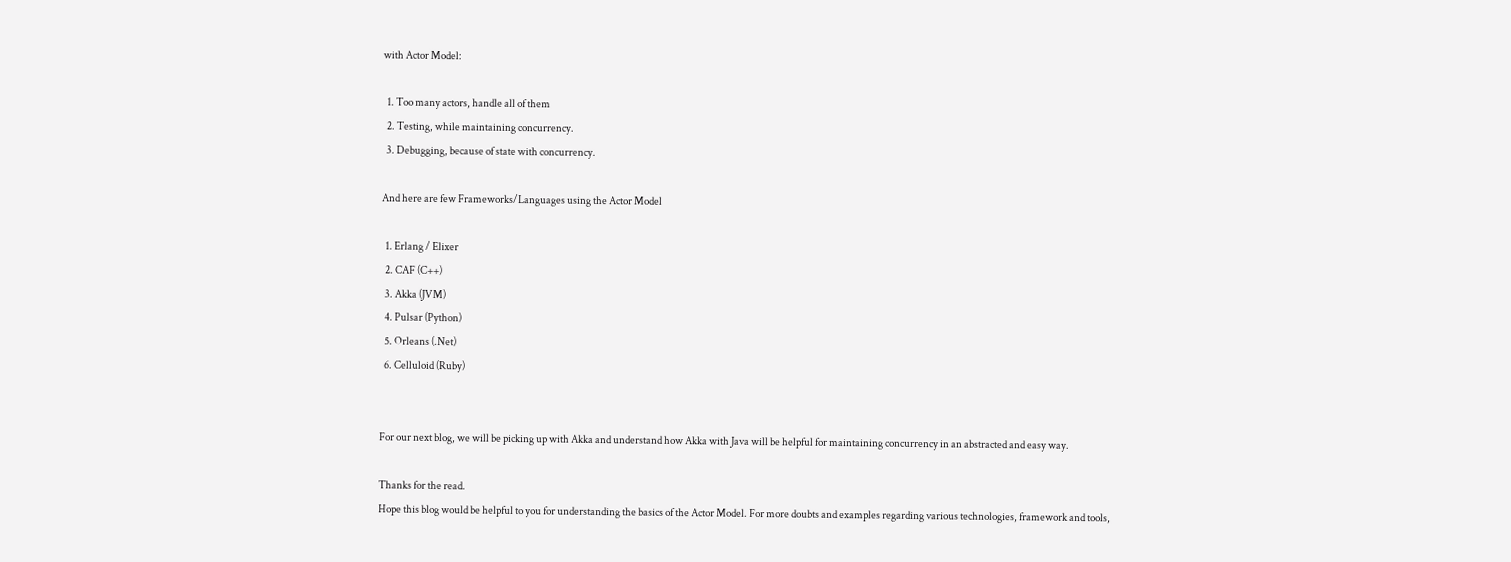with Actor Model:

  1. Too many actors, handle all of them
  2. Testing, while maintaining concurrency.
  3. Debugging, because of state with concurrency.

And here are few Frameworks/Languages using the Actor Model

  1. Erlang / Elixer
  2. CAF (C++)
  3. Akka (JVM)
  4. Pulsar (Python)
  5. Orleans (.Net)
  6. Celluloid (Ruby)


For our next blog, we will be picking up with Akka and understand how Akka with Java will be helpful for maintaining concurrency in an abstracted and easy way.

Thanks for the read.
Hope this blog would be helpful to you for understanding the basics of the Actor Model. For more doubts and examples regarding various technologies, framework and tools,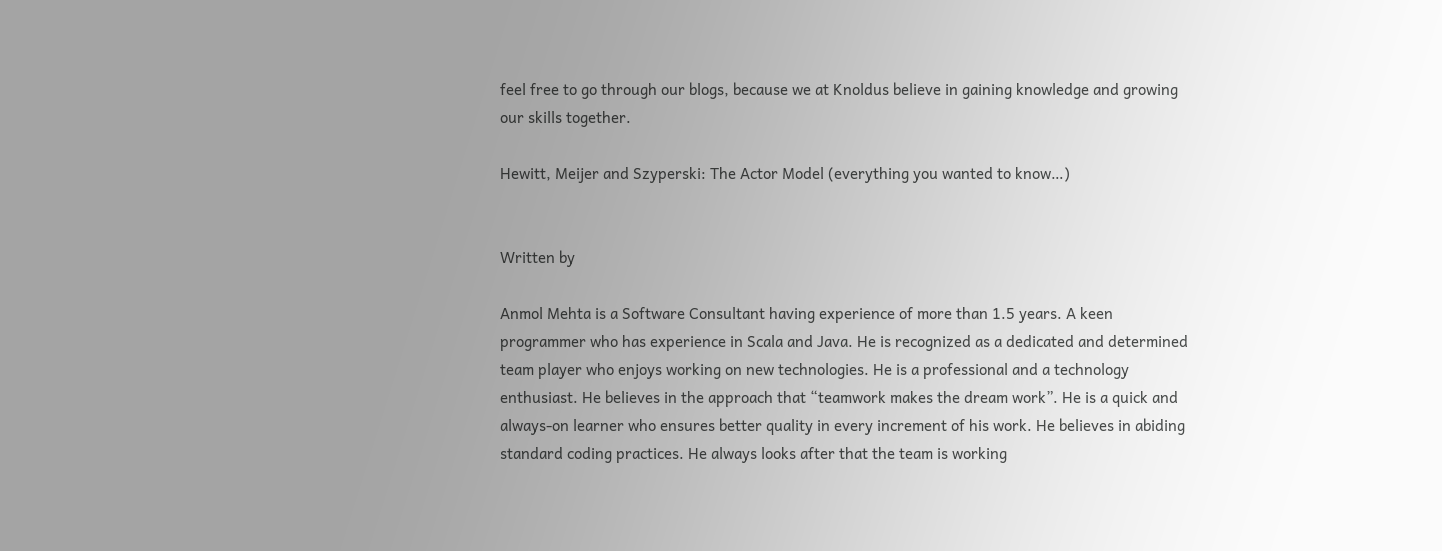feel free to go through our blogs, because we at Knoldus believe in gaining knowledge and growing our skills together.

Hewitt, Meijer and Szyperski: The Actor Model (everything you wanted to know…)


Written by

Anmol Mehta is a Software Consultant having experience of more than 1.5 years. A keen programmer who has experience in Scala and Java. He is recognized as a dedicated and determined team player who enjoys working on new technologies. He is a professional and a technology enthusiast. He believes in the approach that “teamwork makes the dream work”. He is a quick and always-on learner who ensures better quality in every increment of his work. He believes in abiding standard coding practices. He always looks after that the team is working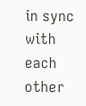in sync with each other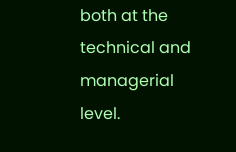both at the technical and managerial level.